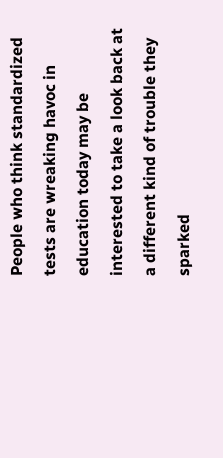People who think standardized tests are wreaking havoc in education today may be interested to take a look back at a different kind of trouble they sparked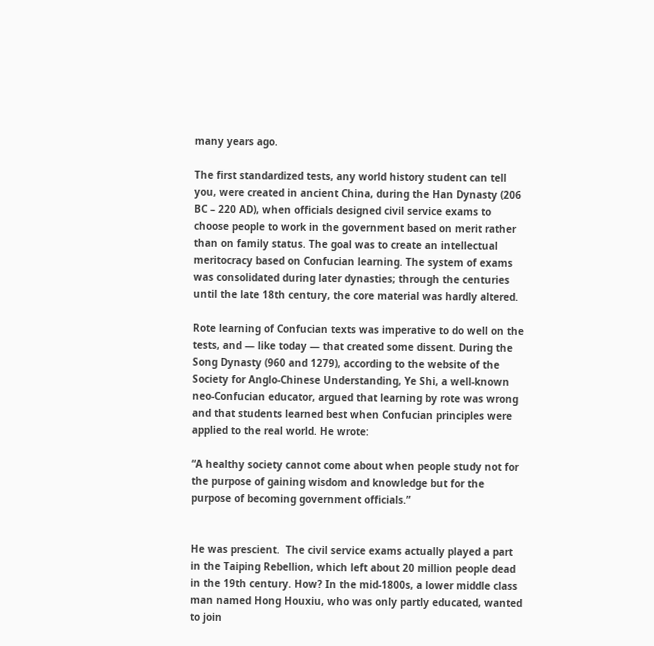many years ago.

The first standardized tests, any world history student can tell you, were created in ancient China, during the Han Dynasty (206 BC – 220 AD), when officials designed civil service exams to choose people to work in the government based on merit rather than on family status. The goal was to create an intellectual meritocracy based on Confucian learning. The system of exams was consolidated during later dynasties; through the centuries until the late 18th century, the core material was hardly altered.

Rote learning of Confucian texts was imperative to do well on the tests, and — like today — that created some dissent. During the Song Dynasty (960 and 1279), according to the website of the Society for Anglo-Chinese Understanding, Ye Shi, a well-known neo-Confucian educator, argued that learning by rote was wrong and that students learned best when Confucian principles were applied to the real world. He wrote:

“A healthy society cannot come about when people study not for the purpose of gaining wisdom and knowledge but for the purpose of becoming government officials.”


He was prescient.  The civil service exams actually played a part in the Taiping Rebellion, which left about 20 million people dead in the 19th century. How? In the mid-1800s, a lower middle class man named Hong Houxiu, who was only partly educated, wanted to join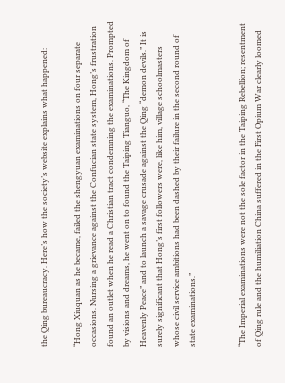the Qing bureaucracy. Here’s how the society’s website explains what happened:

“Hong Xiuquan as he became, failed the shengyuan examinations on four separate occasions. Nursing a grievance against the Confucian state system, Hong’s frustration found an outlet when he read a Christian tract condemning the examinations. Prompted by visions and dreams, he went on to found the Taiping Tianguo, “The Kingdom of Heavenly Peace” and to launch a savage crusade against the Qing “demon devils.” It is surely significant that Hong’s first followers were, like him, village schoolmasters whose civil service ambitions had been dashed by their failure in the second round of state examinations.”


“The Imperial examinations were not the sole factor in the Taiping Rebellion; resentment of Qing rule and the humiliation China suffered in the First Opium War clearly loomed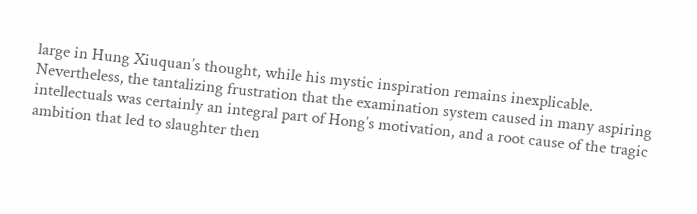large in Hung Xiuquan’s thought, while his mystic inspiration remains inexplicable. Nevertheless, the tantalizing frustration that the examination system caused in many aspiring intellectuals was certainly an integral part of Hong’s motivation, and a root cause of the tragic ambition that led to slaughter then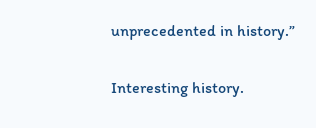unprecedented in history.”

Interesting history.